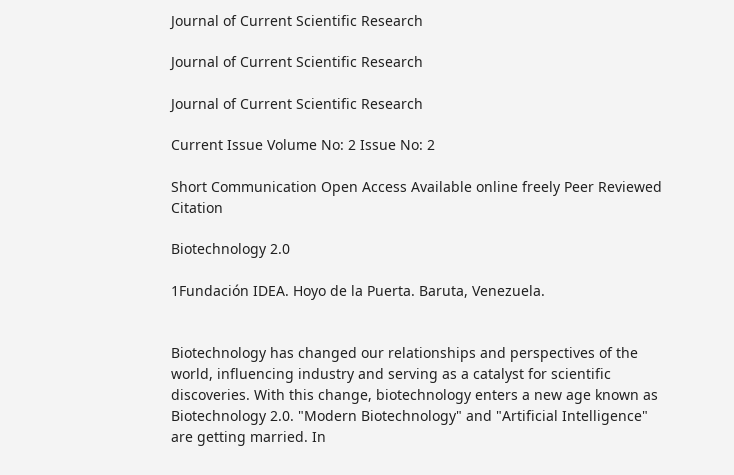Journal of Current Scientific Research

Journal of Current Scientific Research

Journal of Current Scientific Research

Current Issue Volume No: 2 Issue No: 2

Short Communication Open Access Available online freely Peer Reviewed Citation

Biotechnology 2.0

1Fundación IDEA. Hoyo de la Puerta. Baruta, Venezuela.


Biotechnology has changed our relationships and perspectives of the world, influencing industry and serving as a catalyst for scientific discoveries. With this change, biotechnology enters a new age known as Biotechnology 2.0. "Modern Biotechnology" and "Artificial Intelligence" are getting married. In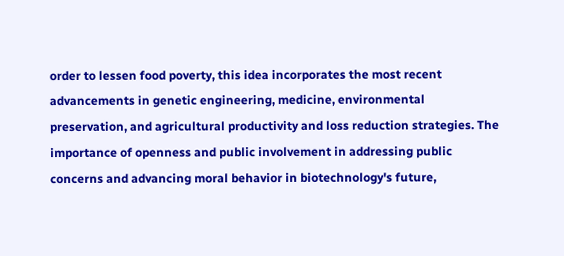order to lessen food poverty, this idea incorporates the most recent advancements in genetic engineering, medicine, environmental preservation, and agricultural productivity and loss reduction strategies. The importance of openness and public involvement in addressing public concerns and advancing moral behavior in biotechnology's future,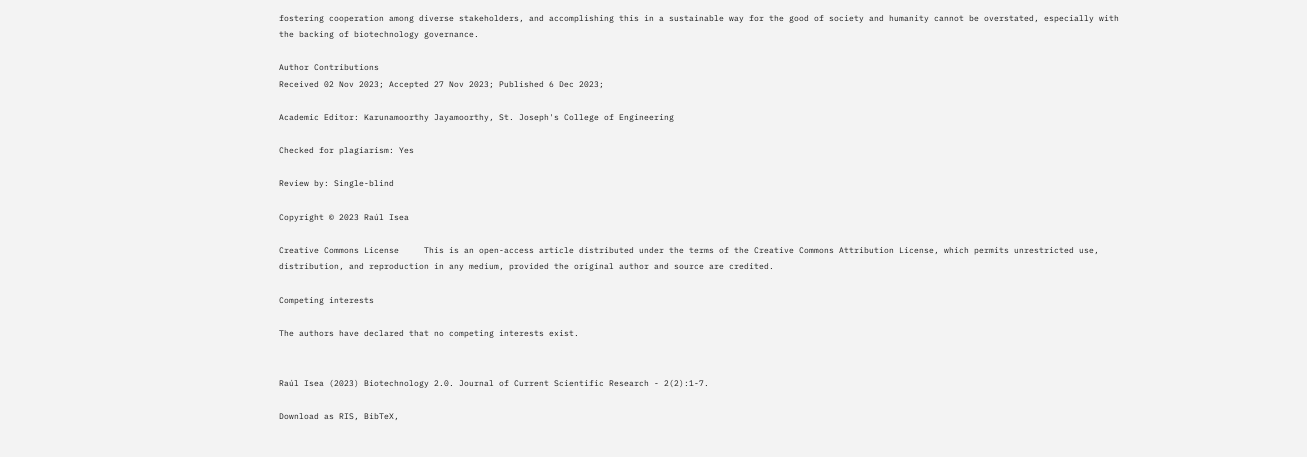fostering cooperation among diverse stakeholders, and accomplishing this in a sustainable way for the good of society and humanity cannot be overstated, especially with the backing of biotechnology governance.

Author Contributions
Received 02 Nov 2023; Accepted 27 Nov 2023; Published 6 Dec 2023;

Academic Editor: Karunamoorthy Jayamoorthy, St. Joseph's College of Engineering

Checked for plagiarism: Yes

Review by: Single-blind

Copyright © 2023 Raúl Isea

Creative Commons License     This is an open-access article distributed under the terms of the Creative Commons Attribution License, which permits unrestricted use, distribution, and reproduction in any medium, provided the original author and source are credited.

Competing interests

The authors have declared that no competing interests exist.


Raúl Isea (2023) Biotechnology 2.0. Journal of Current Scientific Research - 2(2):1-7.

Download as RIS, BibTeX,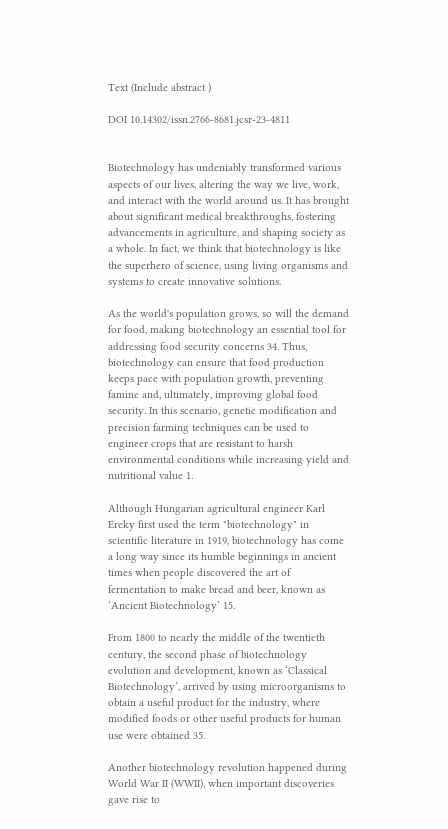Text (Include abstract )

DOI 10.14302/issn.2766-8681.jcsr-23-4811


Biotechnology has undeniably transformed various aspects of our lives, altering the way we live, work, and interact with the world around us. It has brought about significant medical breakthroughs, fostering advancements in agriculture, and shaping society as a whole. In fact, we think that biotechnology is like the superhero of science, using living organisms and systems to create innovative solutions.

As the world's population grows, so will the demand for food, making biotechnology an essential tool for addressing food security concerns 34. Thus, biotechnology can ensure that food production keeps pace with population growth, preventing famine and, ultimately, improving global food security. In this scenario, genetic modification and precision farming techniques can be used to engineer crops that are resistant to harsh environmental conditions while increasing yield and nutritional value 1.

Although Hungarian agricultural engineer Karl Ereky first used the term "biotechnology" in scientific literature in 1919, biotechnology has come a long way since its humble beginnings in ancient times when people discovered the art of fermentation to make bread and beer, known as ‘Ancient Biotechnology’ 15.

From 1800 to nearly the middle of the twentieth century, the second phase of biotechnology evolution and development, known as ‘Classical Biotechnology’, arrived by using microorganisms to obtain a useful product for the industry, where modified foods or other useful products for human use were obtained 35.

Another biotechnology revolution happened during World War II (WWII), when important discoveries gave rise to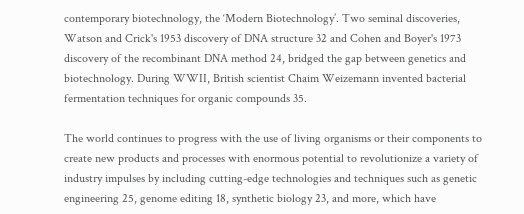contemporary biotechnology, the ‘Modern Biotechnology’. Two seminal discoveries, Watson and Crick's 1953 discovery of DNA structure 32 and Cohen and Boyer's 1973 discovery of the recombinant DNA method 24, bridged the gap between genetics and biotechnology. During WWII, British scientist Chaim Weizemann invented bacterial fermentation techniques for organic compounds 35.

The world continues to progress with the use of living organisms or their components to create new products and processes with enormous potential to revolutionize a variety of industry impulses by including cutting-edge technologies and techniques such as genetic engineering 25, genome editing 18, synthetic biology 23, and more, which have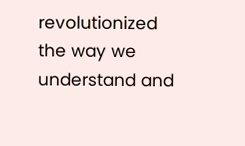revolutionized the way we understand and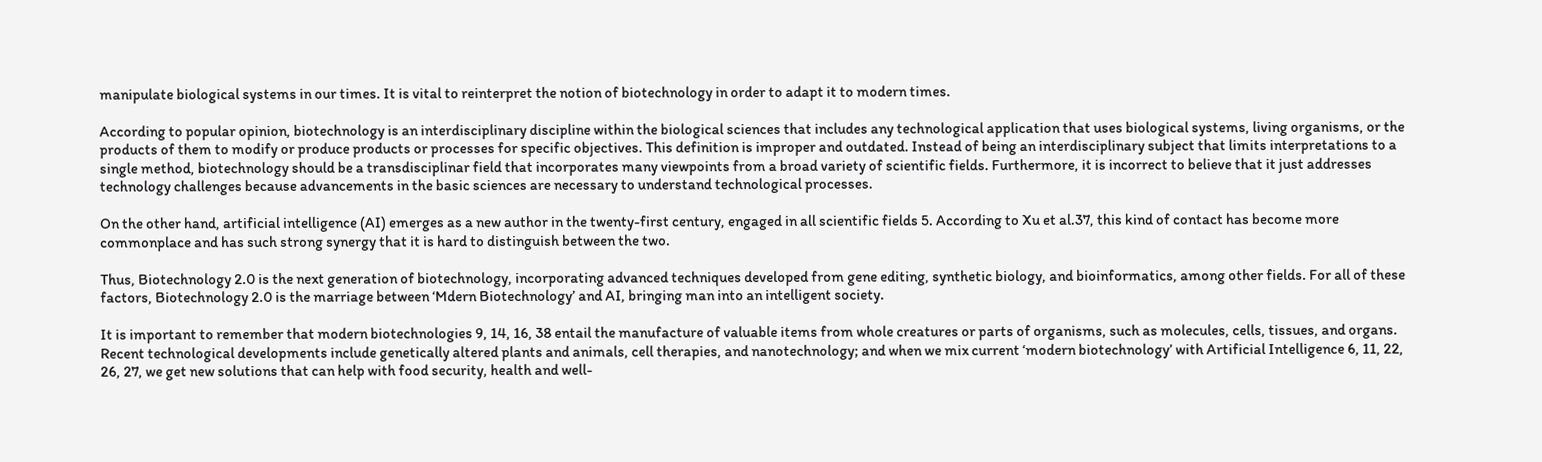manipulate biological systems in our times. It is vital to reinterpret the notion of biotechnology in order to adapt it to modern times.

According to popular opinion, biotechnology is an interdisciplinary discipline within the biological sciences that includes any technological application that uses biological systems, living organisms, or the products of them to modify or produce products or processes for specific objectives. This definition is improper and outdated. Instead of being an interdisciplinary subject that limits interpretations to a single method, biotechnology should be a transdisciplinar field that incorporates many viewpoints from a broad variety of scientific fields. Furthermore, it is incorrect to believe that it just addresses technology challenges because advancements in the basic sciences are necessary to understand technological processes.

On the other hand, artificial intelligence (AI) emerges as a new author in the twenty-first century, engaged in all scientific fields 5. According to Xu et al.37, this kind of contact has become more commonplace and has such strong synergy that it is hard to distinguish between the two.

Thus, Biotechnology 2.0 is the next generation of biotechnology, incorporating advanced techniques developed from gene editing, synthetic biology, and bioinformatics, among other fields. For all of these factors, Biotechnology 2.0 is the marriage between ‘Mdern Biotechnology’ and AI, bringing man into an intelligent society.

It is important to remember that modern biotechnologies 9, 14, 16, 38 entail the manufacture of valuable items from whole creatures or parts of organisms, such as molecules, cells, tissues, and organs. Recent technological developments include genetically altered plants and animals, cell therapies, and nanotechnology; and when we mix current ‘modern biotechnology’ with Artificial Intelligence 6, 11, 22, 26, 27, we get new solutions that can help with food security, health and well-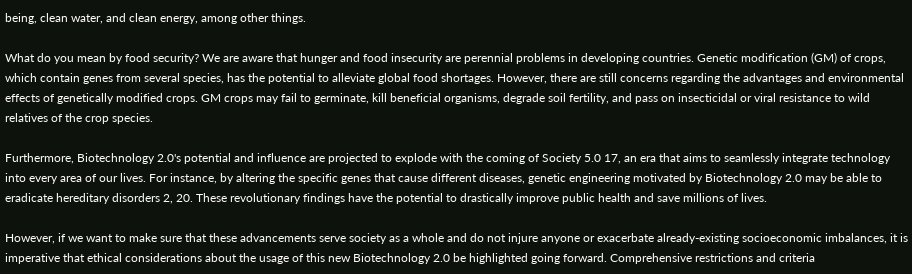being, clean water, and clean energy, among other things.

What do you mean by food security? We are aware that hunger and food insecurity are perennial problems in developing countries. Genetic modification (GM) of crops, which contain genes from several species, has the potential to alleviate global food shortages. However, there are still concerns regarding the advantages and environmental effects of genetically modified crops. GM crops may fail to germinate, kill beneficial organisms, degrade soil fertility, and pass on insecticidal or viral resistance to wild relatives of the crop species.

Furthermore, Biotechnology 2.0's potential and influence are projected to explode with the coming of Society 5.0 17, an era that aims to seamlessly integrate technology into every area of our lives. For instance, by altering the specific genes that cause different diseases, genetic engineering motivated by Biotechnology 2.0 may be able to eradicate hereditary disorders 2, 20. These revolutionary findings have the potential to drastically improve public health and save millions of lives.

However, if we want to make sure that these advancements serve society as a whole and do not injure anyone or exacerbate already-existing socioeconomic imbalances, it is imperative that ethical considerations about the usage of this new Biotechnology 2.0 be highlighted going forward. Comprehensive restrictions and criteria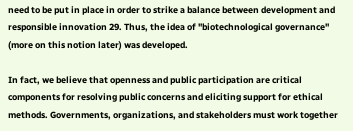need to be put in place in order to strike a balance between development and responsible innovation 29. Thus, the idea of "biotechnological governance" (more on this notion later) was developed.

In fact, we believe that openness and public participation are critical components for resolving public concerns and eliciting support for ethical methods. Governments, organizations, and stakeholders must work together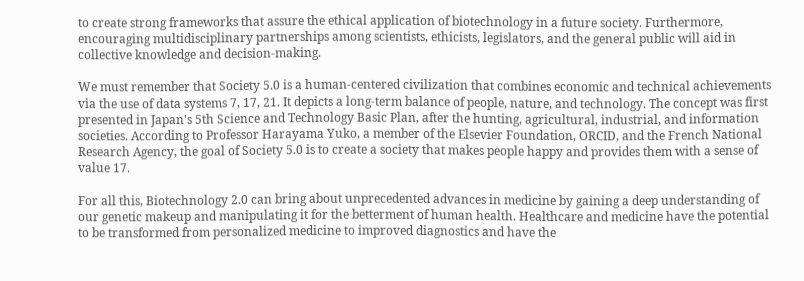to create strong frameworks that assure the ethical application of biotechnology in a future society. Furthermore, encouraging multidisciplinary partnerships among scientists, ethicists, legislators, and the general public will aid in collective knowledge and decision-making.

We must remember that Society 5.0 is a human-centered civilization that combines economic and technical achievements via the use of data systems 7, 17, 21. It depicts a long-term balance of people, nature, and technology. The concept was first presented in Japan's 5th Science and Technology Basic Plan, after the hunting, agricultural, industrial, and information societies. According to Professor Harayama Yuko, a member of the Elsevier Foundation, ORCID, and the French National Research Agency, the goal of Society 5.0 is to create a society that makes people happy and provides them with a sense of value 17.

For all this, Biotechnology 2.0 can bring about unprecedented advances in medicine by gaining a deep understanding of our genetic makeup and manipulating it for the betterment of human health. Healthcare and medicine have the potential to be transformed from personalized medicine to improved diagnostics and have the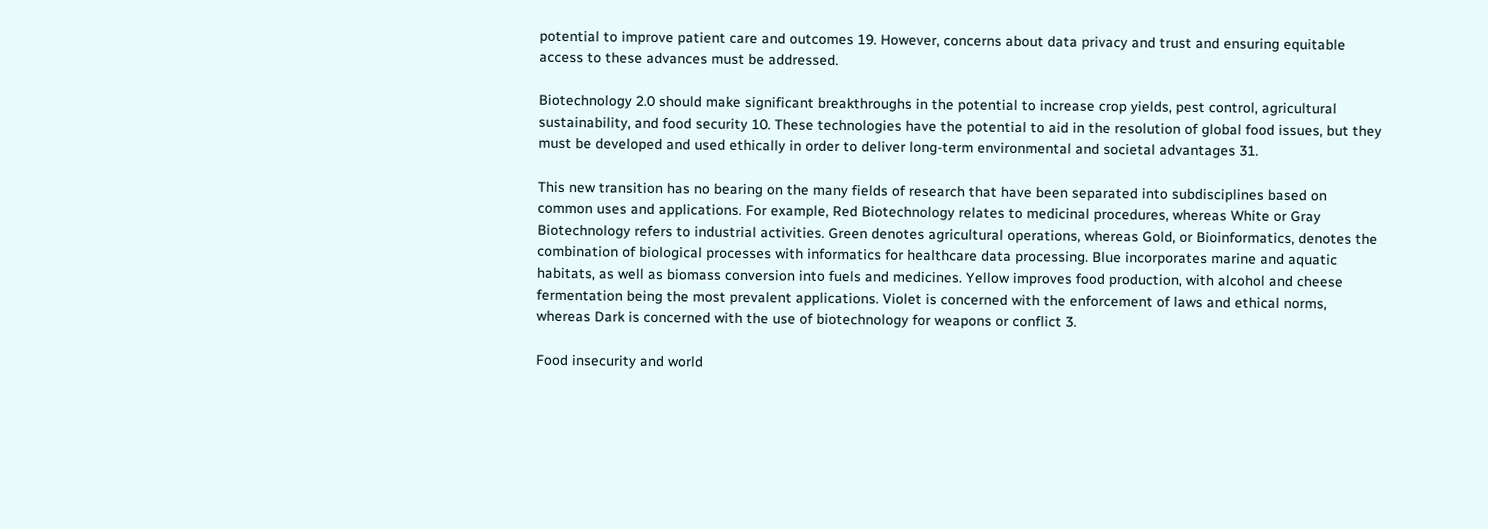potential to improve patient care and outcomes 19. However, concerns about data privacy and trust and ensuring equitable access to these advances must be addressed.

Biotechnology 2.0 should make significant breakthroughs in the potential to increase crop yields, pest control, agricultural sustainability, and food security 10. These technologies have the potential to aid in the resolution of global food issues, but they must be developed and used ethically in order to deliver long-term environmental and societal advantages 31.

This new transition has no bearing on the many fields of research that have been separated into subdisciplines based on common uses and applications. For example, Red Biotechnology relates to medicinal procedures, whereas White or Gray Biotechnology refers to industrial activities. Green denotes agricultural operations, whereas Gold, or Bioinformatics, denotes the combination of biological processes with informatics for healthcare data processing. Blue incorporates marine and aquatic habitats, as well as biomass conversion into fuels and medicines. Yellow improves food production, with alcohol and cheese fermentation being the most prevalent applications. Violet is concerned with the enforcement of laws and ethical norms, whereas Dark is concerned with the use of biotechnology for weapons or conflict 3.

Food insecurity and world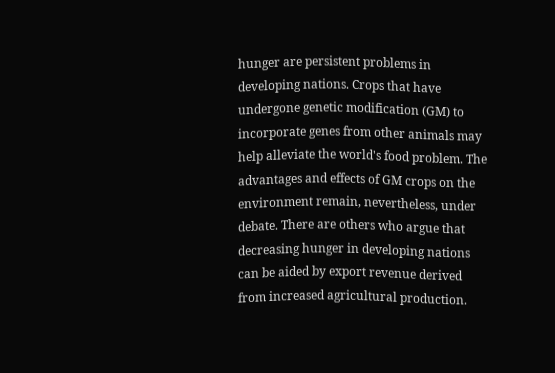hunger are persistent problems in developing nations. Crops that have undergone genetic modification (GM) to incorporate genes from other animals may help alleviate the world's food problem. The advantages and effects of GM crops on the environment remain, nevertheless, under debate. There are others who argue that decreasing hunger in developing nations can be aided by export revenue derived from increased agricultural production.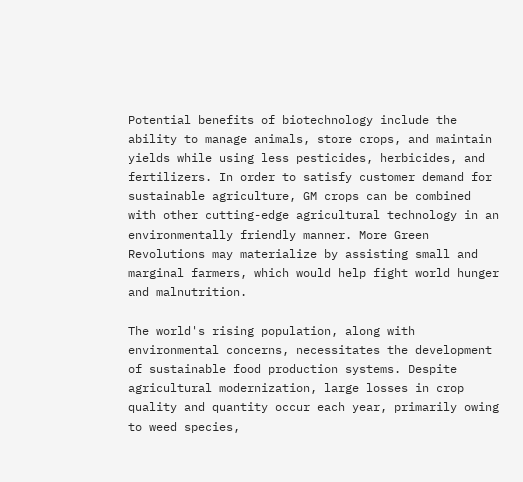Potential benefits of biotechnology include the ability to manage animals, store crops, and maintain yields while using less pesticides, herbicides, and fertilizers. In order to satisfy customer demand for sustainable agriculture, GM crops can be combined with other cutting-edge agricultural technology in an environmentally friendly manner. More Green Revolutions may materialize by assisting small and marginal farmers, which would help fight world hunger and malnutrition.

The world's rising population, along with environmental concerns, necessitates the development of sustainable food production systems. Despite agricultural modernization, large losses in crop quality and quantity occur each year, primarily owing to weed species,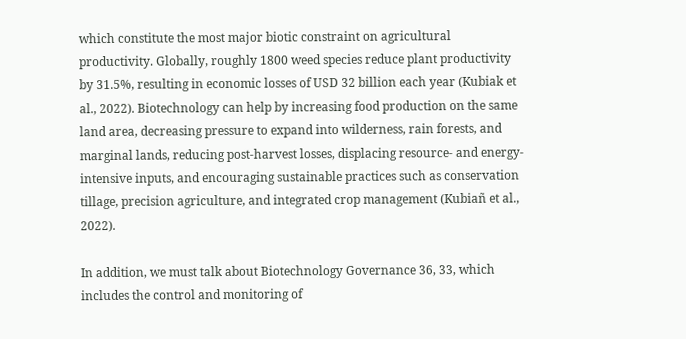which constitute the most major biotic constraint on agricultural productivity. Globally, roughly 1800 weed species reduce plant productivity by 31.5%, resulting in economic losses of USD 32 billion each year (Kubiak et al., 2022). Biotechnology can help by increasing food production on the same land area, decreasing pressure to expand into wilderness, rain forests, and marginal lands, reducing post-harvest losses, displacing resource- and energy-intensive inputs, and encouraging sustainable practices such as conservation tillage, precision agriculture, and integrated crop management (Kubiañ et al., 2022).

In addition, we must talk about Biotechnology Governance 36, 33, which includes the control and monitoring of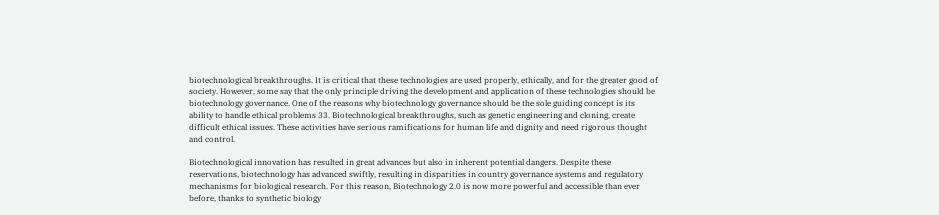biotechnological breakthroughs. It is critical that these technologies are used properly, ethically, and for the greater good of society. However, some say that the only principle driving the development and application of these technologies should be biotechnology governance. One of the reasons why biotechnology governance should be the sole guiding concept is its ability to handle ethical problems 33. Biotechnological breakthroughs, such as genetic engineering and cloning, create difficult ethical issues. These activities have serious ramifications for human life and dignity and need rigorous thought and control.

Biotechnological innovation has resulted in great advances but also in inherent potential dangers. Despite these reservations, biotechnology has advanced swiftly, resulting in disparities in country governance systems and regulatory mechanisms for biological research. For this reason, Biotechnology 2.0 is now more powerful and accessible than ever before, thanks to synthetic biology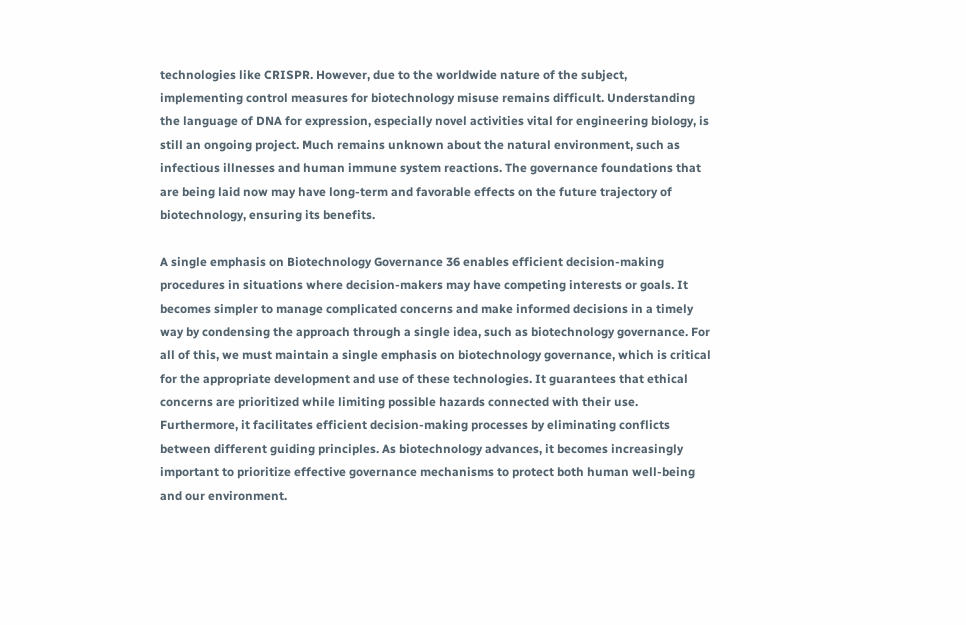technologies like CRISPR. However, due to the worldwide nature of the subject, implementing control measures for biotechnology misuse remains difficult. Understanding the language of DNA for expression, especially novel activities vital for engineering biology, is still an ongoing project. Much remains unknown about the natural environment, such as infectious illnesses and human immune system reactions. The governance foundations that are being laid now may have long-term and favorable effects on the future trajectory of biotechnology, ensuring its benefits.

A single emphasis on Biotechnology Governance 36 enables efficient decision-making procedures in situations where decision-makers may have competing interests or goals. It becomes simpler to manage complicated concerns and make informed decisions in a timely way by condensing the approach through a single idea, such as biotechnology governance. For all of this, we must maintain a single emphasis on biotechnology governance, which is critical for the appropriate development and use of these technologies. It guarantees that ethical concerns are prioritized while limiting possible hazards connected with their use. Furthermore, it facilitates efficient decision-making processes by eliminating conflicts between different guiding principles. As biotechnology advances, it becomes increasingly important to prioritize effective governance mechanisms to protect both human well-being and our environment.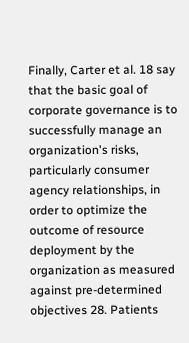Finally, Carter et al. 18 say that the basic goal of corporate governance is to successfully manage an organization's risks, particularly consumer agency relationships, in order to optimize the outcome of resource deployment by the organization as measured against pre-determined objectives 28. Patients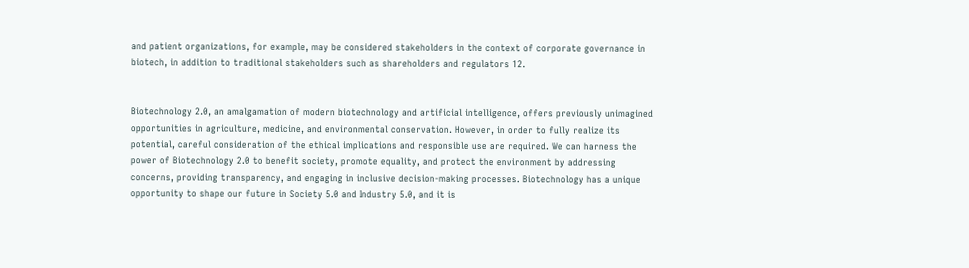and patient organizations, for example, may be considered stakeholders in the context of corporate governance in biotech, in addition to traditional stakeholders such as shareholders and regulators 12.


Biotechnology 2.0, an amalgamation of modern biotechnology and artificial intelligence, offers previously unimagined opportunities in agriculture, medicine, and environmental conservation. However, in order to fully realize its potential, careful consideration of the ethical implications and responsible use are required. We can harness the power of Biotechnology 2.0 to benefit society, promote equality, and protect the environment by addressing concerns, providing transparency, and engaging in inclusive decision-making processes. Biotechnology has a unique opportunity to shape our future in Society 5.0 and Industry 5.0, and it is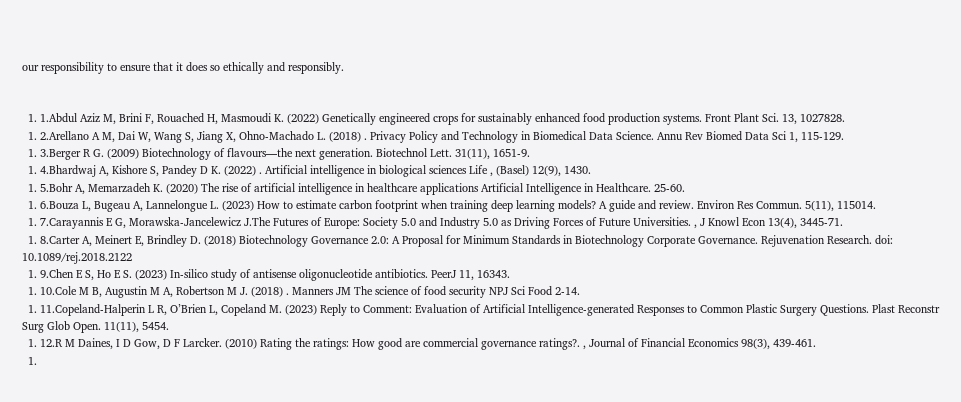our responsibility to ensure that it does so ethically and responsibly.


  1. 1.Abdul Aziz M, Brini F, Rouached H, Masmoudi K. (2022) Genetically engineered crops for sustainably enhanced food production systems. Front Plant Sci. 13, 1027828.
  1. 2.Arellano A M, Dai W, Wang S, Jiang X, Ohno-Machado L. (2018) . Privacy Policy and Technology in Biomedical Data Science. Annu Rev Biomed Data Sci 1, 115-129.
  1. 3.Berger R G. (2009) Biotechnology of flavours—the next generation. Biotechnol Lett. 31(11), 1651-9.
  1. 4.Bhardwaj A, Kishore S, Pandey D K. (2022) . Artificial intelligence in biological sciences Life , (Basel) 12(9), 1430.
  1. 5.Bohr A, Memarzadeh K. (2020) The rise of artificial intelligence in healthcare applications Artificial Intelligence in Healthcare. 25-60.
  1. 6.Bouza L, Bugeau A, Lannelongue L. (2023) How to estimate carbon footprint when training deep learning models? A guide and review. Environ Res Commun. 5(11), 115014.
  1. 7.Carayannis E G, Morawska-Jancelewicz J.The Futures of Europe: Society 5.0 and Industry 5.0 as Driving Forces of Future Universities. , J Knowl Econ 13(4), 3445-71.
  1. 8.Carter A, Meinert E, Brindley D. (2018) Biotechnology Governance 2.0: A Proposal for Minimum Standards in Biotechnology Corporate Governance. Rejuvenation Research. doi: 10.1089/rej.2018.2122
  1. 9.Chen E S, Ho E S. (2023) In-silico study of antisense oligonucleotide antibiotics. PeerJ 11, 16343.
  1. 10.Cole M B, Augustin M A, Robertson M J. (2018) . Manners JM The science of food security NPJ Sci Food 2-14.
  1. 11.Copeland-Halperin L R, O’Brien L, Copeland M. (2023) Reply to Comment: Evaluation of Artificial Intelligence-generated Responses to Common Plastic Surgery Questions. Plast Reconstr Surg Glob Open. 11(11), 5454.
  1. 12.R M Daines, I D Gow, D F Larcker. (2010) Rating the ratings: How good are commercial governance ratings?. , Journal of Financial Economics 98(3), 439-461.
  1.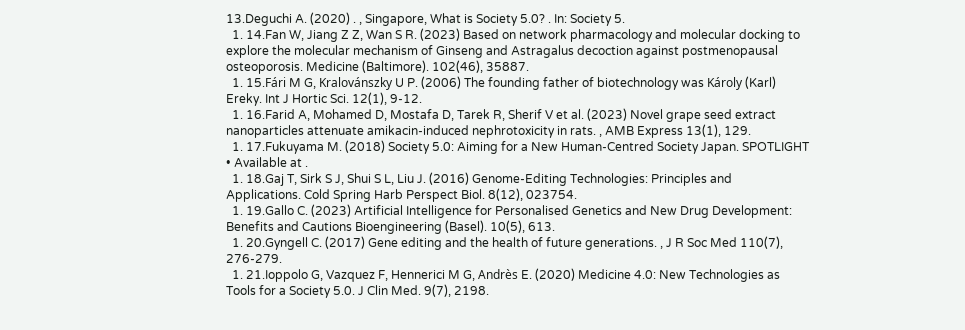13.Deguchi A. (2020) . , Singapore, What is Society 5.0? . In: Society 5.
  1. 14.Fan W, Jiang Z Z, Wan S R. (2023) Based on network pharmacology and molecular docking to explore the molecular mechanism of Ginseng and Astragalus decoction against postmenopausal osteoporosis. Medicine (Baltimore). 102(46), 35887.
  1. 15.Fári M G, Kralovánszky U P. (2006) The founding father of biotechnology was Károly (Karl) Ereky. Int J Hortic Sci. 12(1), 9-12.
  1. 16.Farid A, Mohamed D, Mostafa D, Tarek R, Sherif V et al. (2023) Novel grape seed extract nanoparticles attenuate amikacin-induced nephrotoxicity in rats. , AMB Express 13(1), 129.
  1. 17.Fukuyama M. (2018) Society 5.0: Aiming for a New Human-Centred Society Japan. SPOTLIGHT • Available at .
  1. 18.Gaj T, Sirk S J, Shui S L, Liu J. (2016) Genome-Editing Technologies: Principles and Applications. Cold Spring Harb Perspect Biol. 8(12), 023754.
  1. 19.Gallo C. (2023) Artificial Intelligence for Personalised Genetics and New Drug Development: Benefits and Cautions Bioengineering (Basel). 10(5), 613.
  1. 20.Gyngell C. (2017) Gene editing and the health of future generations. , J R Soc Med 110(7), 276-279.
  1. 21.Ioppolo G, Vazquez F, Hennerici M G, Andrès E. (2020) Medicine 4.0: New Technologies as Tools for a Society 5.0. J Clin Med. 9(7), 2198.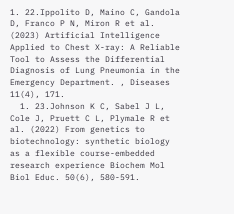1. 22.Ippolito D, Maino C, Gandola D, Franco P N, Miron R et al. (2023) Artificial Intelligence Applied to Chest X-ray: A Reliable Tool to Assess the Differential Diagnosis of Lung Pneumonia in the Emergency Department. , Diseases 11(4), 171.
  1. 23.Johnson K C, Sabel J L, Cole J, Pruett C L, Plymale R et al. (2022) From genetics to biotechnology: synthetic biology as a flexible course-embedded research experience Biochem Mol Biol Educ. 50(6), 580-591.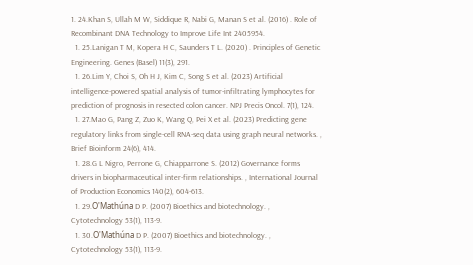1. 24.Khan S, Ullah M W, Siddique R, Nabi G, Manan S et al. (2016) . Role of Recombinant DNA Technology to Improve Life Int 2405954.
  1. 25.Lanigan T M, Kopera H C, Saunders T L. (2020) . Principles of Genetic Engineering. Genes (Basel) 11(3), 291.
  1. 26.Lim Y, Choi S, Oh H J, Kim C, Song S et al. (2023) Artificial intelligence-powered spatial analysis of tumor-infiltrating lymphocytes for prediction of prognosis in resected colon cancer. NPJ Precis Oncol. 7(1), 124.
  1. 27.Mao G, Pang Z, Zuo K, Wang Q, Pei X et al. (2023) Predicting gene regulatory links from single-cell RNA-seq data using graph neural networks. , Brief Bioinform 24(6), 414.
  1. 28.G L Nigro, Perrone G, Chiapparrone S. (2012) Governance forms drivers in biopharmaceutical inter-firm relationships. , International Journal of Production Economics 140(2), 604-613.
  1. 29.O'Mathúna D P. (2007) Bioethics and biotechnology. , Cytotechnology 53(1), 113-9.
  1. 30.O'Mathúna D P. (2007) Bioethics and biotechnology. , Cytotechnology 53(1), 113-9.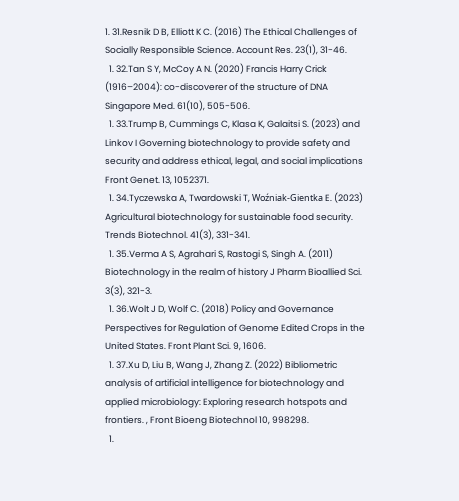1. 31.Resnik D B, Elliott K C. (2016) The Ethical Challenges of Socially Responsible Science. Account Res. 23(1), 31-46.
  1. 32.Tan S Y, McCoy A N. (2020) Francis Harry Crick (1916–2004): co-discoverer of the structure of DNA Singapore Med. 61(10), 505-506.
  1. 33.Trump B, Cummings C, Klasa K, Galaitsi S. (2023) and Linkov I Governing biotechnology to provide safety and security and address ethical, legal, and social implications Front Genet. 13, 1052371.
  1. 34.Tyczewska A, Twardowski T, Woźniak-Gientka E. (2023) Agricultural biotechnology for sustainable food security. Trends Biotechnol. 41(3), 331-341.
  1. 35.Verma A S, Agrahari S, Rastogi S, Singh A. (2011) Biotechnology in the realm of history J Pharm Bioallied Sci. 3(3), 321-3.
  1. 36.Wolt J D, Wolf C. (2018) Policy and Governance Perspectives for Regulation of Genome Edited Crops in the United States. Front Plant Sci. 9, 1606.
  1. 37.Xu D, Liu B, Wang J, Zhang Z. (2022) Bibliometric analysis of artificial intelligence for biotechnology and applied microbiology: Exploring research hotspots and frontiers. , Front Bioeng Biotechnol 10, 998298.
  1.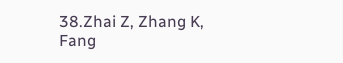38.Zhai Z, Zhang K, Fang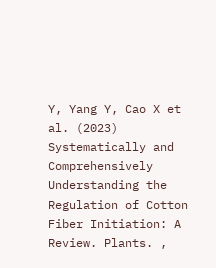Y, Yang Y, Cao X et al. (2023) Systematically and Comprehensively Understanding the Regulation of Cotton Fiber Initiation: A Review. Plants. ,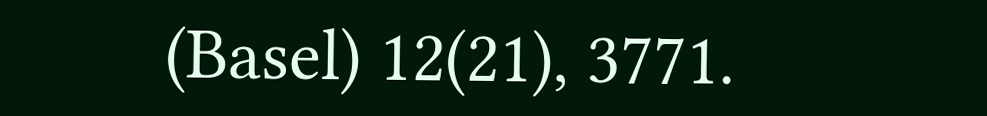(Basel) 12(21), 3771.